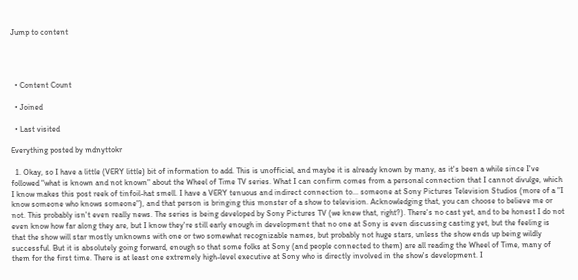Jump to content




  • Content Count

  • Joined

  • Last visited

Everything posted by mdnyttokr

  1. Okay, so I have a little (VERY little) bit of information to add. This is unofficial, and maybe it is already known by many, as it's been a while since I've followed "what is known and not known" about the Wheel of Time TV series. What I can confirm comes from a personal connection that I cannot divulge, which I know makes this post reek of tinfoil-hat smell. I have a VERY tenuous and indirect connection to... someone at Sony Pictures Television Studios (more of a "I know someone who knows someone"), and that person is bringing this monster of a show to television. Acknowledging that, you can choose to believe me or not. This probably isn't even really news. The series is being developed by Sony Pictures TV (we knew that, right?). There's no cast yet, and to be honest I do not even know how far along they are, but I know they're still early enough in development that no one at Sony is even discussing casting yet, but the feeling is that the show will star mostly unknowns with one or two somewhat recognizable names, but probably not huge stars, unless the show ends up being wildly successful. But it is absolutely going forward, enough so that some folks at Sony (and people connected to them) are all reading the Wheel of Time, many of them for the first time. There is at least one extremely high-level executive at Sony who is directly involved in the show's development. I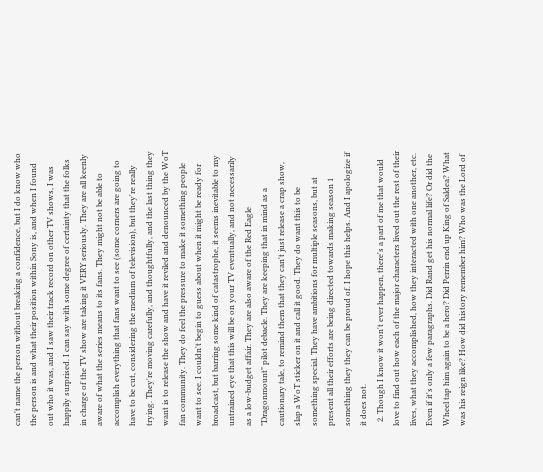can't name the person without breaking a confidence, but I do know who the person is and what their position within Sony is, and when I found out who it was, and I saw their track record on other TV shows, I was happily surprised. I can say with some degree of certainty that the folks in charge of the TV show are taking it VERY seriously. They are all keenly aware of what the series means to its fans. They might not be able to accomplish everything that fans want to see (some corners are going to have to be cut, considering the medium of television), but they're really trying. They're moving carefully, and thoughtfully, and the last thing they want is to release the show and have it reviled and denounced by the WoT fan community. They do feel the pressure to make it something people want to see. I couldn't begin to guess about when it might be ready for broadcast, but barring some kind of catastrophe, it seems inevitable to my untrained eye that this will be on your TV eventually, and not necessarily as a low-budget affair. They are also aware of the Red Eagle "Dragonmount" pilot debacle. They are keeping that in mind as a cautionary tale, to remind them that they can't just release a crap show, slap a WoT sticker on it and call it good. They do want this to be something special. They have ambitions for multiple seasons, but at present all their efforts are being directed towards making season 1 something they they can be proud of. I hope this helps. And I apologize if it does not.
  2. Though I know it won't ever happen, there's a part of me that would love to find out how each of the major characters lived out the rest of their lives, what they accomplished, how they interacted with one another, etc. Even if it's only a few paragraphs. Did Rand get his normal life? Or did the Wheel tap him again to be a hero? Did Perrin end up King of Saldea? What was his reign like? How did history remember him? Who was the Lord of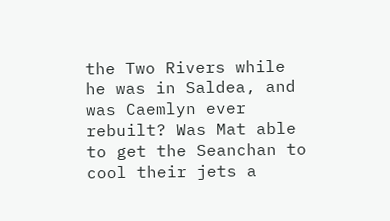the Two Rivers while he was in Saldea, and was Caemlyn ever rebuilt? Was Mat able to get the Seanchan to cool their jets a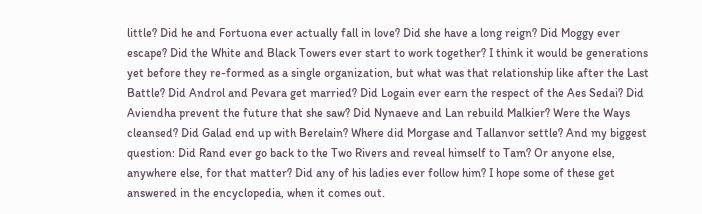little? Did he and Fortuona ever actually fall in love? Did she have a long reign? Did Moggy ever escape? Did the White and Black Towers ever start to work together? I think it would be generations yet before they re-formed as a single organization, but what was that relationship like after the Last Battle? Did Androl and Pevara get married? Did Logain ever earn the respect of the Aes Sedai? Did Aviendha prevent the future that she saw? Did Nynaeve and Lan rebuild Malkier? Were the Ways cleansed? Did Galad end up with Berelain? Where did Morgase and Tallanvor settle? And my biggest question: Did Rand ever go back to the Two Rivers and reveal himself to Tam? Or anyone else, anywhere else, for that matter? Did any of his ladies ever follow him? I hope some of these get answered in the encyclopedia, when it comes out.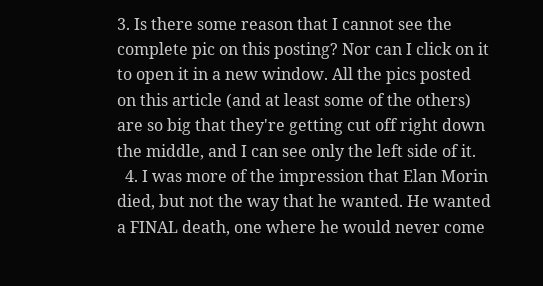3. Is there some reason that I cannot see the complete pic on this posting? Nor can I click on it to open it in a new window. All the pics posted on this article (and at least some of the others) are so big that they're getting cut off right down the middle, and I can see only the left side of it.
  4. I was more of the impression that Elan Morin died, but not the way that he wanted. He wanted a FINAL death, one where he would never come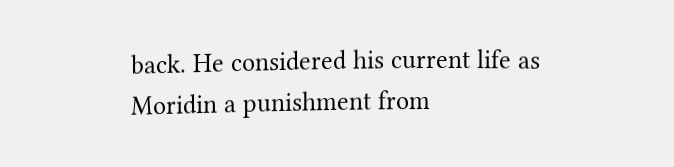back. He considered his current life as Moridin a punishment from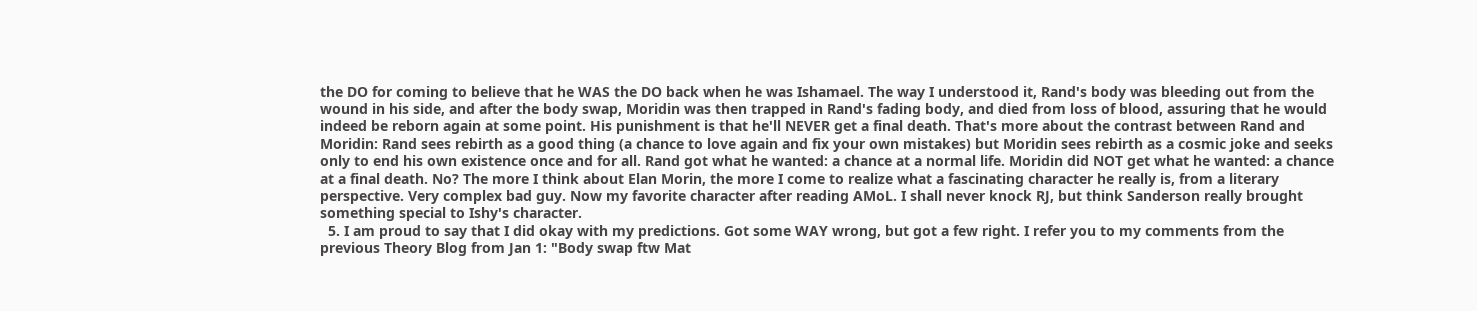the DO for coming to believe that he WAS the DO back when he was Ishamael. The way I understood it, Rand's body was bleeding out from the wound in his side, and after the body swap, Moridin was then trapped in Rand's fading body, and died from loss of blood, assuring that he would indeed be reborn again at some point. His punishment is that he'll NEVER get a final death. That's more about the contrast between Rand and Moridin: Rand sees rebirth as a good thing (a chance to love again and fix your own mistakes) but Moridin sees rebirth as a cosmic joke and seeks only to end his own existence once and for all. Rand got what he wanted: a chance at a normal life. Moridin did NOT get what he wanted: a chance at a final death. No? The more I think about Elan Morin, the more I come to realize what a fascinating character he really is, from a literary perspective. Very complex bad guy. Now my favorite character after reading AMoL. I shall never knock RJ, but think Sanderson really brought something special to Ishy's character.
  5. I am proud to say that I did okay with my predictions. Got some WAY wrong, but got a few right. I refer you to my comments from the previous Theory Blog from Jan 1: "Body swap ftw Mat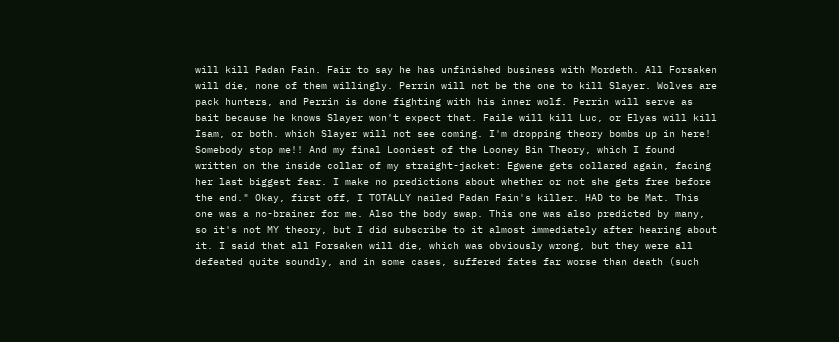will kill Padan Fain. Fair to say he has unfinished business with Mordeth. All Forsaken will die, none of them willingly. Perrin will not be the one to kill Slayer. Wolves are pack hunters, and Perrin is done fighting with his inner wolf. Perrin will serve as bait because he knows Slayer won't expect that. Faile will kill Luc, or Elyas will kill Isam, or both. which Slayer will not see coming. I'm dropping theory bombs up in here! Somebody stop me!! And my final Looniest of the Looney Bin Theory, which I found written on the inside collar of my straight-jacket: Egwene gets collared again, facing her last biggest fear. I make no predictions about whether or not she gets free before the end." Okay, first off, I TOTALLY nailed Padan Fain's killer. HAD to be Mat. This one was a no-brainer for me. Also the body swap. This one was also predicted by many, so it's not MY theory, but I did subscribe to it almost immediately after hearing about it. I said that all Forsaken will die, which was obviously wrong, but they were all defeated quite soundly, and in some cases, suffered fates far worse than death (such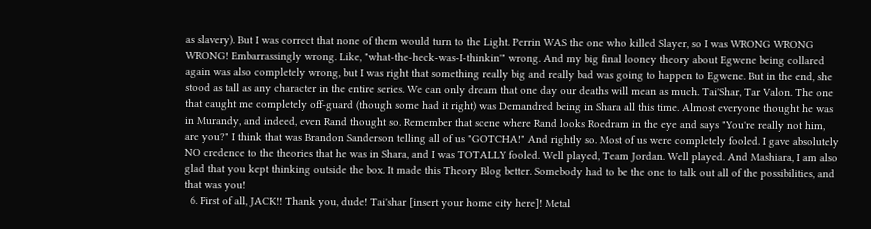as slavery). But I was correct that none of them would turn to the Light. Perrin WAS the one who killed Slayer, so I was WRONG WRONG WRONG! Embarrassingly wrong. Like, "what-the-heck-was-I-thinkin'" wrong. And my big final looney theory about Egwene being collared again was also completely wrong, but I was right that something really big and really bad was going to happen to Egwene. But in the end, she stood as tall as any character in the entire series. We can only dream that one day our deaths will mean as much. Tai'Shar, Tar Valon. The one that caught me completely off-guard (though some had it right) was Demandred being in Shara all this time. Almost everyone thought he was in Murandy, and indeed, even Rand thought so. Remember that scene where Rand looks Roedram in the eye and says "You're really not him, are you?" I think that was Brandon Sanderson telling all of us "GOTCHA!" And rightly so. Most of us were completely fooled. I gave absolutely NO credence to the theories that he was in Shara, and I was TOTALLY fooled. Well played, Team Jordan. Well played. And Mashiara, I am also glad that you kept thinking outside the box. It made this Theory Blog better. Somebody had to be the one to talk out all of the possibilities, and that was you!
  6. First of all, JACK!! Thank you, dude! Tai'shar [insert your home city here]! Metal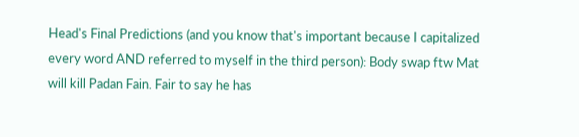Head's Final Predictions (and you know that's important because I capitalized every word AND referred to myself in the third person): Body swap ftw Mat will kill Padan Fain. Fair to say he has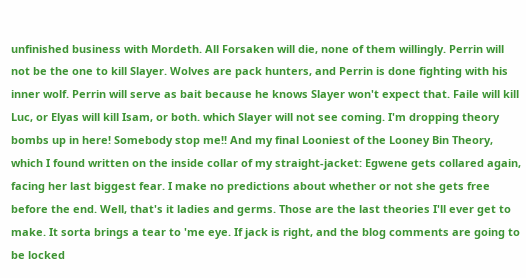unfinished business with Mordeth. All Forsaken will die, none of them willingly. Perrin will not be the one to kill Slayer. Wolves are pack hunters, and Perrin is done fighting with his inner wolf. Perrin will serve as bait because he knows Slayer won't expect that. Faile will kill Luc, or Elyas will kill Isam, or both. which Slayer will not see coming. I'm dropping theory bombs up in here! Somebody stop me!! And my final Looniest of the Looney Bin Theory, which I found written on the inside collar of my straight-jacket: Egwene gets collared again, facing her last biggest fear. I make no predictions about whether or not she gets free before the end. Well, that's it ladies and germs. Those are the last theories I'll ever get to make. It sorta brings a tear to 'me eye. If jack is right, and the blog comments are going to be locked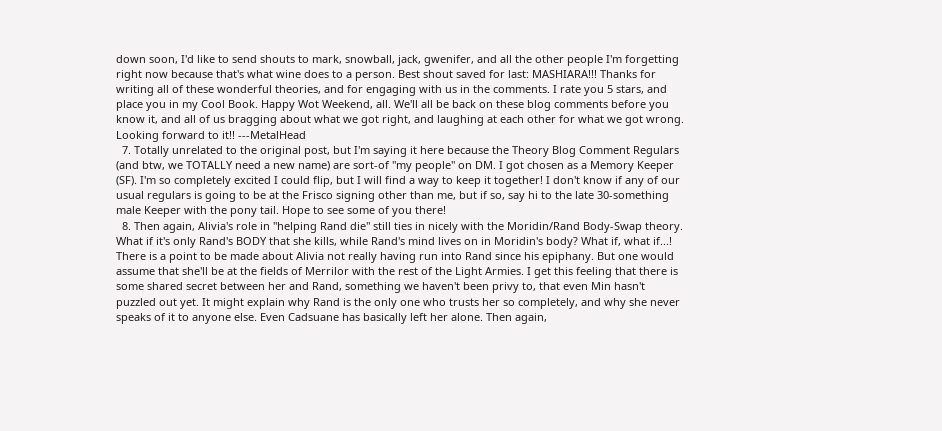down soon, I'd like to send shouts to mark, snowball, jack, gwenifer, and all the other people I'm forgetting right now because that's what wine does to a person. Best shout saved for last: MASHIARA!!! Thanks for writing all of these wonderful theories, and for engaging with us in the comments. I rate you 5 stars, and place you in my Cool Book. Happy Wot Weekend, all. We'll all be back on these blog comments before you know it, and all of us bragging about what we got right, and laughing at each other for what we got wrong. Looking forward to it!! ---MetalHead
  7. Totally unrelated to the original post, but I'm saying it here because the Theory Blog Comment Regulars (and btw, we TOTALLY need a new name) are sort-of "my people" on DM. I got chosen as a Memory Keeper (SF). I'm so completely excited I could flip, but I will find a way to keep it together! I don't know if any of our usual regulars is going to be at the Frisco signing other than me, but if so, say hi to the late 30-something male Keeper with the pony tail. Hope to see some of you there!
  8. Then again, Alivia's role in "helping Rand die" still ties in nicely with the Moridin/Rand Body-Swap theory. What if it's only Rand's BODY that she kills, while Rand's mind lives on in Moridin's body? What if, what if...! There is a point to be made about Alivia not really having run into Rand since his epiphany. But one would assume that she'll be at the fields of Merrilor with the rest of the Light Armies. I get this feeling that there is some shared secret between her and Rand, something we haven't been privy to, that even Min hasn't puzzled out yet. It might explain why Rand is the only one who trusts her so completely, and why she never speaks of it to anyone else. Even Cadsuane has basically left her alone. Then again,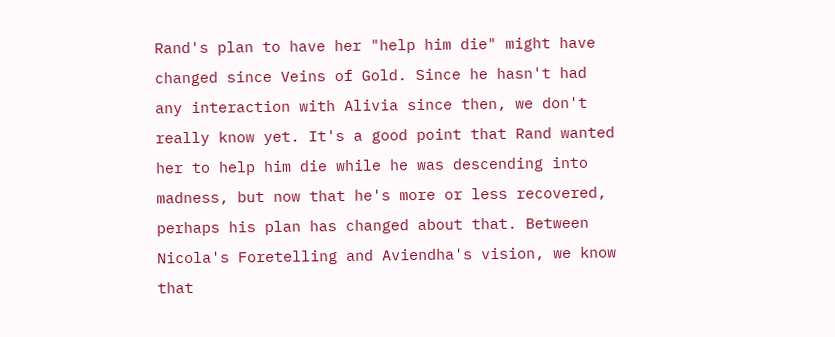Rand's plan to have her "help him die" might have changed since Veins of Gold. Since he hasn't had any interaction with Alivia since then, we don't really know yet. It's a good point that Rand wanted her to help him die while he was descending into madness, but now that he's more or less recovered, perhaps his plan has changed about that. Between Nicola's Foretelling and Aviendha's vision, we know that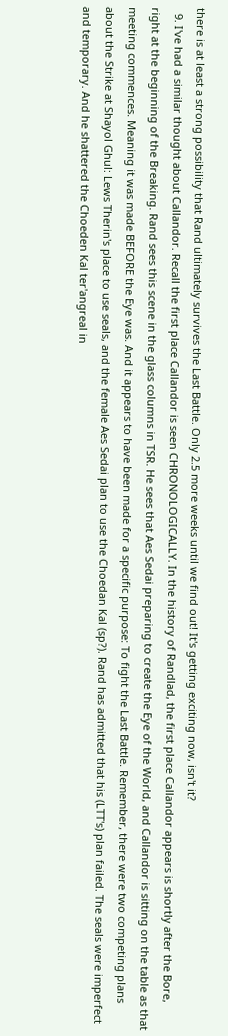there is at least a strong possibility that Rand ultimately survives the Last Battle. Only 2.5 more weeks until we find out! It's getting exciting now, isn't it?
  9. I've had a similar thought about Callandor. Recall the first place Callandor is seen CHRONOLOGICALLY. In the history of Randlad, the first place Callandor appears is shortly after the Bore, right at the beginning of the Breaking. Rand sees this scene in the glass columns in TSR. He sees that Aes Sedai preparing to create the Eye of the World, and Callandor is sitting on the table as that meeting commences. Meaning it was made BEFORE the Eye was. And it appears to have been made for a specific purpose: To fight the Last Battle. Remember, there were two competing plans about the Strike at Shayol Ghul: Lews Therin's place to use seals, and the female Aes Sedai plan to use the Choedan Kal (sp?). Rand has admitted that his (LTT's) plan failed. The seals were imperfect and temporary. And he shattered the Choeden Kal ter'angreal in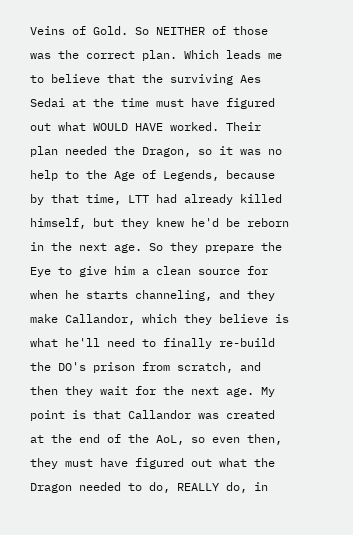Veins of Gold. So NEITHER of those was the correct plan. Which leads me to believe that the surviving Aes Sedai at the time must have figured out what WOULD HAVE worked. Their plan needed the Dragon, so it was no help to the Age of Legends, because by that time, LTT had already killed himself, but they knew he'd be reborn in the next age. So they prepare the Eye to give him a clean source for when he starts channeling, and they make Callandor, which they believe is what he'll need to finally re-build the DO's prison from scratch, and then they wait for the next age. My point is that Callandor was created at the end of the AoL, so even then, they must have figured out what the Dragon needed to do, REALLY do, in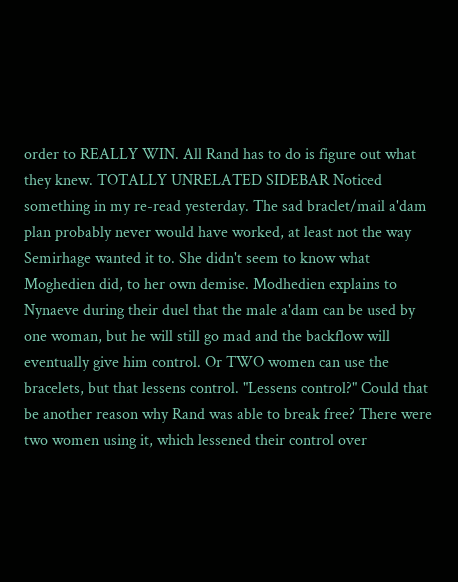order to REALLY WIN. All Rand has to do is figure out what they knew. TOTALLY UNRELATED SIDEBAR Noticed something in my re-read yesterday. The sad braclet/mail a'dam plan probably never would have worked, at least not the way Semirhage wanted it to. She didn't seem to know what Moghedien did, to her own demise. Modhedien explains to Nynaeve during their duel that the male a'dam can be used by one woman, but he will still go mad and the backflow will eventually give him control. Or TWO women can use the bracelets, but that lessens control. "Lessens control?" Could that be another reason why Rand was able to break free? There were two women using it, which lessened their control over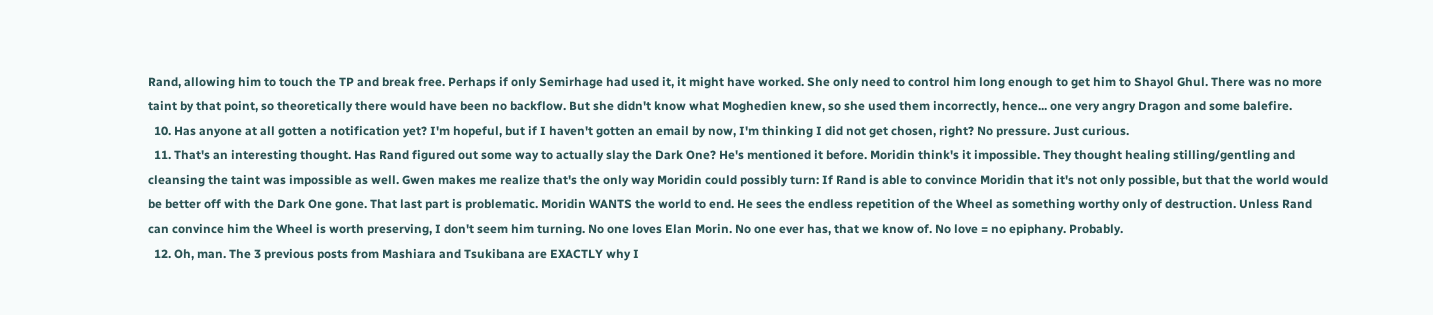Rand, allowing him to touch the TP and break free. Perhaps if only Semirhage had used it, it might have worked. She only need to control him long enough to get him to Shayol Ghul. There was no more taint by that point, so theoretically there would have been no backflow. But she didn't know what Moghedien knew, so she used them incorrectly, hence... one very angry Dragon and some balefire.
  10. Has anyone at all gotten a notification yet? I'm hopeful, but if I haven't gotten an email by now, I'm thinking I did not get chosen, right? No pressure. Just curious.
  11. That's an interesting thought. Has Rand figured out some way to actually slay the Dark One? He's mentioned it before. Moridin think's it impossible. They thought healing stilling/gentling and cleansing the taint was impossible as well. Gwen makes me realize that's the only way Moridin could possibly turn: If Rand is able to convince Moridin that it's not only possible, but that the world would be better off with the Dark One gone. That last part is problematic. Moridin WANTS the world to end. He sees the endless repetition of the Wheel as something worthy only of destruction. Unless Rand can convince him the Wheel is worth preserving, I don't seem him turning. No one loves Elan Morin. No one ever has, that we know of. No love = no epiphany. Probably.
  12. Oh, man. The 3 previous posts from Mashiara and Tsukibana are EXACTLY why I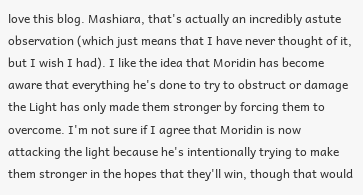love this blog. Mashiara, that's actually an incredibly astute observation (which just means that I have never thought of it, but I wish I had). I like the idea that Moridin has become aware that everything he's done to try to obstruct or damage the Light has only made them stronger by forcing them to overcome. I'm not sure if I agree that Moridin is now attacking the light because he's intentionally trying to make them stronger in the hopes that they'll win, though that would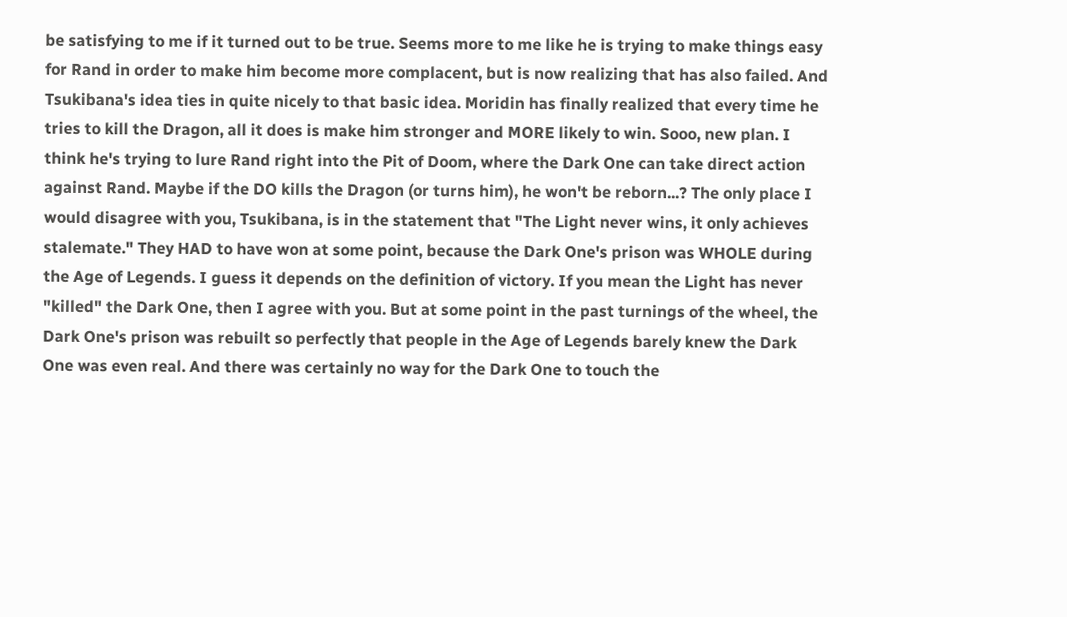be satisfying to me if it turned out to be true. Seems more to me like he is trying to make things easy for Rand in order to make him become more complacent, but is now realizing that has also failed. And Tsukibana's idea ties in quite nicely to that basic idea. Moridin has finally realized that every time he tries to kill the Dragon, all it does is make him stronger and MORE likely to win. Sooo, new plan. I think he's trying to lure Rand right into the Pit of Doom, where the Dark One can take direct action against Rand. Maybe if the DO kills the Dragon (or turns him), he won't be reborn...? The only place I would disagree with you, Tsukibana, is in the statement that "The Light never wins, it only achieves stalemate." They HAD to have won at some point, because the Dark One's prison was WHOLE during the Age of Legends. I guess it depends on the definition of victory. If you mean the Light has never "killed" the Dark One, then I agree with you. But at some point in the past turnings of the wheel, the Dark One's prison was rebuilt so perfectly that people in the Age of Legends barely knew the Dark One was even real. And there was certainly no way for the Dark One to touch the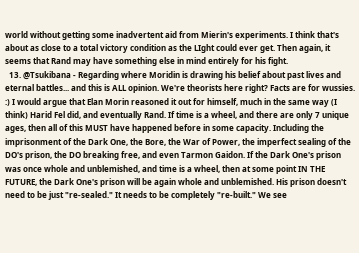world without getting some inadvertent aid from Mierin's experiments. I think that's about as close to a total victory condition as the LIght could ever get. Then again, it seems that Rand may have something else in mind entirely for his fight.
  13. @Tsukibana - Regarding where Moridin is drawing his belief about past lives and eternal battles... and this is ALL opinion. We're theorists here right? Facts are for wussies. :) I would argue that Elan Morin reasoned it out for himself, much in the same way (I think) Harid Fel did, and eventually Rand. If time is a wheel, and there are only 7 unique ages, then all of this MUST have happened before in some capacity. Including the imprisonment of the Dark One, the Bore, the War of Power, the imperfect sealing of the DO's prison, the DO breaking free, and even Tarmon Gaidon. If the Dark One's prison was once whole and unblemished, and time is a wheel, then at some point IN THE FUTURE, the Dark One's prison will be again whole and unblemished. His prison doesn't need to be just "re-sealed." It needs to be completely "re-built." We see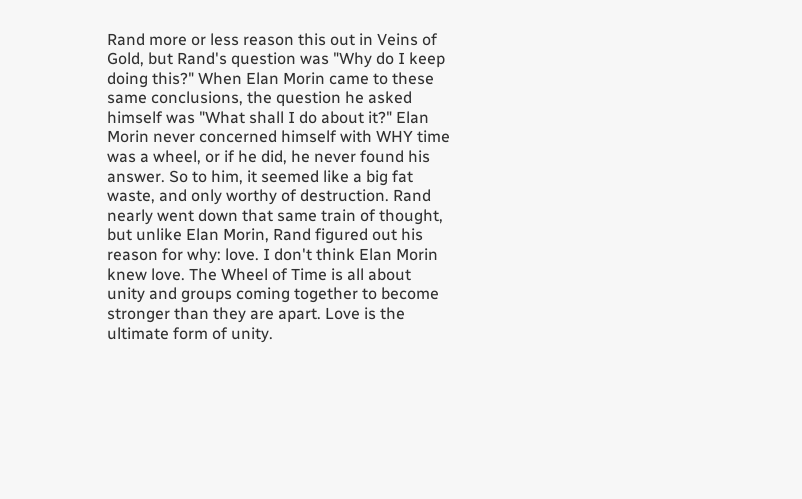Rand more or less reason this out in Veins of Gold, but Rand's question was "Why do I keep doing this?" When Elan Morin came to these same conclusions, the question he asked himself was "What shall I do about it?" Elan Morin never concerned himself with WHY time was a wheel, or if he did, he never found his answer. So to him, it seemed like a big fat waste, and only worthy of destruction. Rand nearly went down that same train of thought, but unlike Elan Morin, Rand figured out his reason for why: love. I don't think Elan Morin knew love. The Wheel of Time is all about unity and groups coming together to become stronger than they are apart. Love is the ultimate form of unity.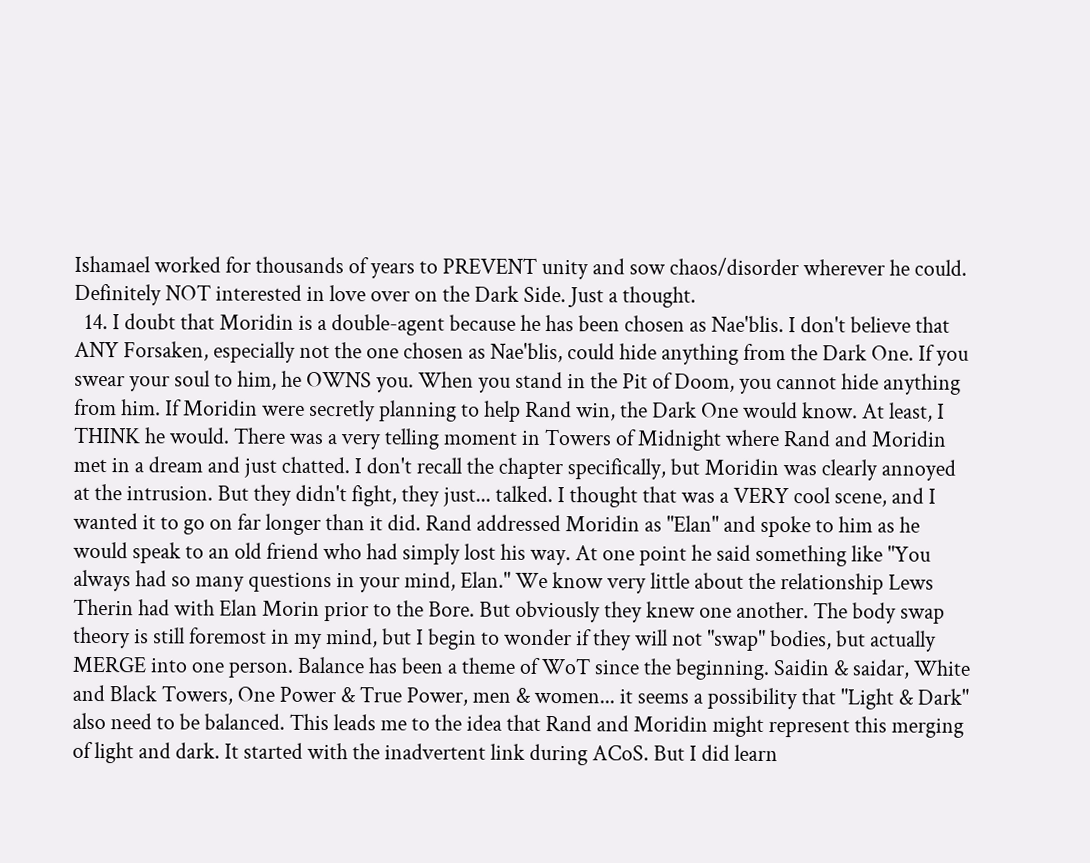Ishamael worked for thousands of years to PREVENT unity and sow chaos/disorder wherever he could. Definitely NOT interested in love over on the Dark Side. Just a thought.
  14. I doubt that Moridin is a double-agent because he has been chosen as Nae'blis. I don't believe that ANY Forsaken, especially not the one chosen as Nae'blis, could hide anything from the Dark One. If you swear your soul to him, he OWNS you. When you stand in the Pit of Doom, you cannot hide anything from him. If Moridin were secretly planning to help Rand win, the Dark One would know. At least, I THINK he would. There was a very telling moment in Towers of Midnight where Rand and Moridin met in a dream and just chatted. I don't recall the chapter specifically, but Moridin was clearly annoyed at the intrusion. But they didn't fight, they just... talked. I thought that was a VERY cool scene, and I wanted it to go on far longer than it did. Rand addressed Moridin as "Elan" and spoke to him as he would speak to an old friend who had simply lost his way. At one point he said something like "You always had so many questions in your mind, Elan." We know very little about the relationship Lews Therin had with Elan Morin prior to the Bore. But obviously they knew one another. The body swap theory is still foremost in my mind, but I begin to wonder if they will not "swap" bodies, but actually MERGE into one person. Balance has been a theme of WoT since the beginning. Saidin & saidar, White and Black Towers, One Power & True Power, men & women... it seems a possibility that "Light & Dark" also need to be balanced. This leads me to the idea that Rand and Moridin might represent this merging of light and dark. It started with the inadvertent link during ACoS. But I did learn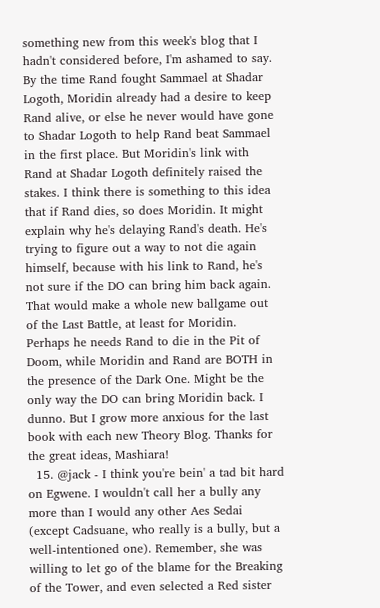something new from this week's blog that I hadn't considered before, I'm ashamed to say. By the time Rand fought Sammael at Shadar Logoth, Moridin already had a desire to keep Rand alive, or else he never would have gone to Shadar Logoth to help Rand beat Sammael in the first place. But Moridin's link with Rand at Shadar Logoth definitely raised the stakes. I think there is something to this idea that if Rand dies, so does Moridin. It might explain why he's delaying Rand's death. He's trying to figure out a way to not die again himself, because with his link to Rand, he's not sure if the DO can bring him back again. That would make a whole new ballgame out of the Last Battle, at least for Moridin. Perhaps he needs Rand to die in the Pit of Doom, while Moridin and Rand are BOTH in the presence of the Dark One. Might be the only way the DO can bring Moridin back. I dunno. But I grow more anxious for the last book with each new Theory Blog. Thanks for the great ideas, Mashiara!
  15. @jack - I think you're bein' a tad bit hard on Egwene. I wouldn't call her a bully any more than I would any other Aes Sedai (except Cadsuane, who really is a bully, but a well-intentioned one). Remember, she was willing to let go of the blame for the Breaking of the Tower, and even selected a Red sister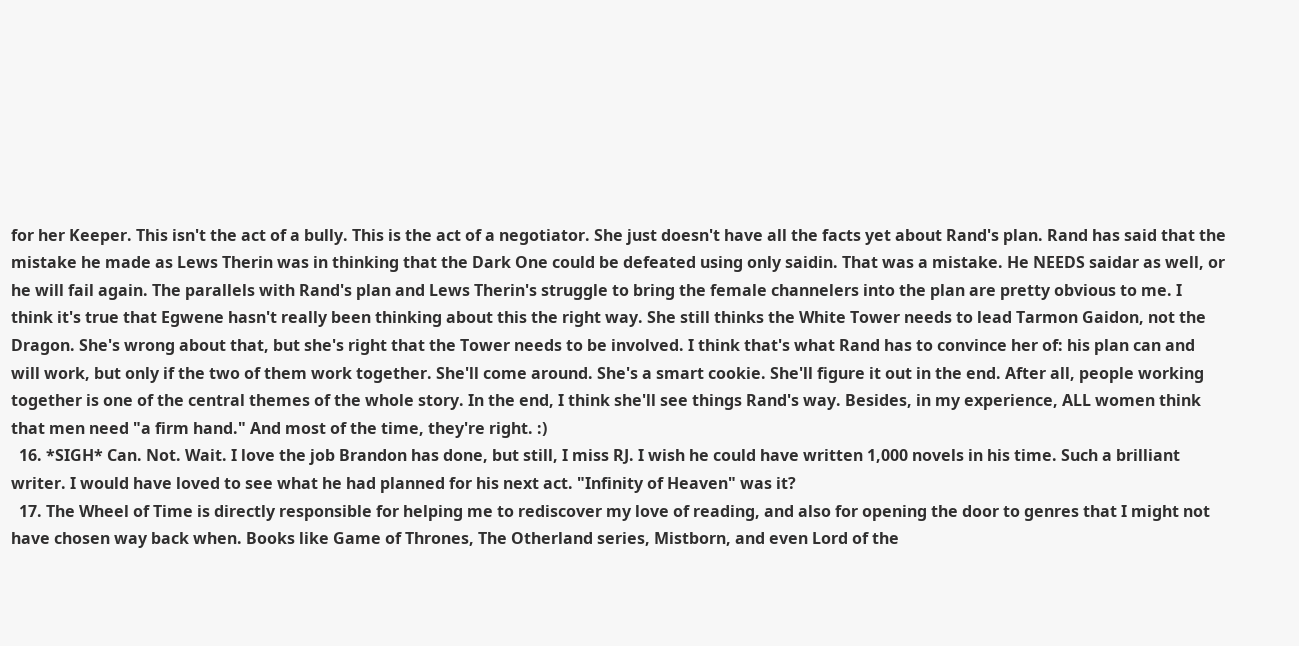for her Keeper. This isn't the act of a bully. This is the act of a negotiator. She just doesn't have all the facts yet about Rand's plan. Rand has said that the mistake he made as Lews Therin was in thinking that the Dark One could be defeated using only saidin. That was a mistake. He NEEDS saidar as well, or he will fail again. The parallels with Rand's plan and Lews Therin's struggle to bring the female channelers into the plan are pretty obvious to me. I think it's true that Egwene hasn't really been thinking about this the right way. She still thinks the White Tower needs to lead Tarmon Gaidon, not the Dragon. She's wrong about that, but she's right that the Tower needs to be involved. I think that's what Rand has to convince her of: his plan can and will work, but only if the two of them work together. She'll come around. She's a smart cookie. She'll figure it out in the end. After all, people working together is one of the central themes of the whole story. In the end, I think she'll see things Rand's way. Besides, in my experience, ALL women think that men need "a firm hand." And most of the time, they're right. :)
  16. *SIGH* Can. Not. Wait. I love the job Brandon has done, but still, I miss RJ. I wish he could have written 1,000 novels in his time. Such a brilliant writer. I would have loved to see what he had planned for his next act. "Infinity of Heaven" was it?
  17. The Wheel of Time is directly responsible for helping me to rediscover my love of reading, and also for opening the door to genres that I might not have chosen way back when. Books like Game of Thrones, The Otherland series, Mistborn, and even Lord of the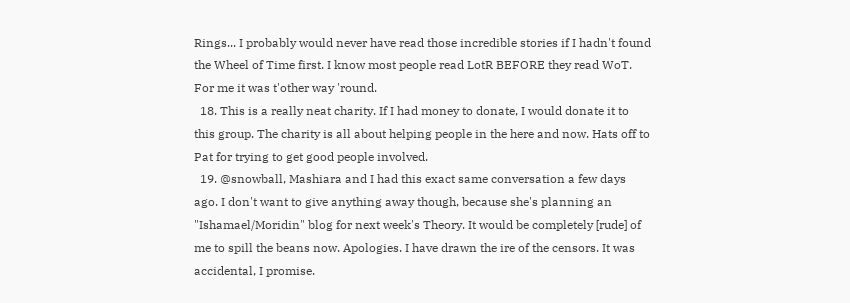Rings... I probably would never have read those incredible stories if I hadn't found the Wheel of Time first. I know most people read LotR BEFORE they read WoT. For me it was t'other way 'round.
  18. This is a really neat charity. If I had money to donate, I would donate it to this group. The charity is all about helping people in the here and now. Hats off to Pat for trying to get good people involved.
  19. @snowball, Mashiara and I had this exact same conversation a few days ago. I don't want to give anything away though, because she's planning an "Ishamael/Moridin" blog for next week's Theory. It would be completely [rude] of me to spill the beans now. Apologies. I have drawn the ire of the censors. It was accidental, I promise.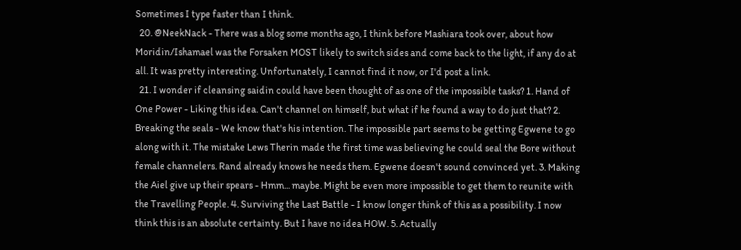Sometimes I type faster than I think.
  20. @NeekNack - There was a blog some months ago, I think before Mashiara took over, about how Moridin/Ishamael was the Forsaken MOST likely to switch sides and come back to the light, if any do at all. It was pretty interesting. Unfortunately, I cannot find it now, or I'd post a link.
  21. I wonder if cleansing saidin could have been thought of as one of the impossible tasks? 1. Hand of One Power - Liking this idea. Can't channel on himself, but what if he found a way to do just that? 2. Breaking the seals - We know that's his intention. The impossible part seems to be getting Egwene to go along with it. The mistake Lews Therin made the first time was believing he could seal the Bore without female channelers. Rand already knows he needs them. Egwene doesn't sound convinced yet. 3. Making the Aiel give up their spears - Hmm... maybe. Might be even more impossible to get them to reunite with the Travelling People. 4. Surviving the Last Battle - I know longer think of this as a possibility. I now think this is an absolute certainty. But I have no idea HOW. 5. Actually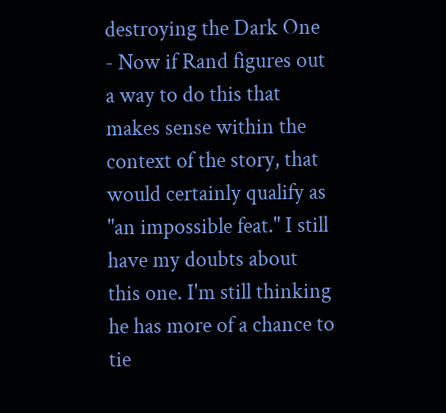destroying the Dark One - Now if Rand figures out a way to do this that makes sense within the context of the story, that would certainly qualify as "an impossible feat." I still have my doubts about this one. I'm still thinking he has more of a chance to tie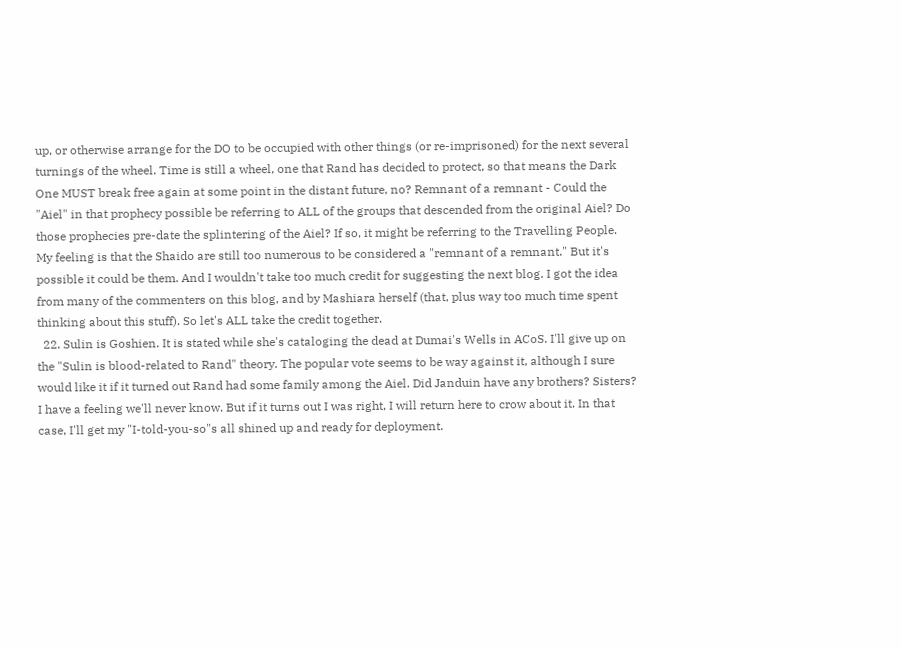up, or otherwise arrange for the DO to be occupied with other things (or re-imprisoned) for the next several turnings of the wheel. Time is still a wheel, one that Rand has decided to protect, so that means the Dark One MUST break free again at some point in the distant future, no? Remnant of a remnant - Could the "Aiel" in that prophecy possible be referring to ALL of the groups that descended from the original Aiel? Do those prophecies pre-date the splintering of the Aiel? If so, it might be referring to the Travelling People. My feeling is that the Shaido are still too numerous to be considered a "remnant of a remnant." But it's possible it could be them. And I wouldn't take too much credit for suggesting the next blog. I got the idea from many of the commenters on this blog, and by Mashiara herself (that, plus way too much time spent thinking about this stuff). So let's ALL take the credit together.
  22. Sulin is Goshien. It is stated while she's cataloging the dead at Dumai's Wells in ACoS. I'll give up on the "Sulin is blood-related to Rand" theory. The popular vote seems to be way against it, although I sure would like it if it turned out Rand had some family among the Aiel. Did Janduin have any brothers? Sisters? I have a feeling we'll never know. But if it turns out I was right, I will return here to crow about it. In that case, I'll get my "I-told-you-so"s all shined up and ready for deployment.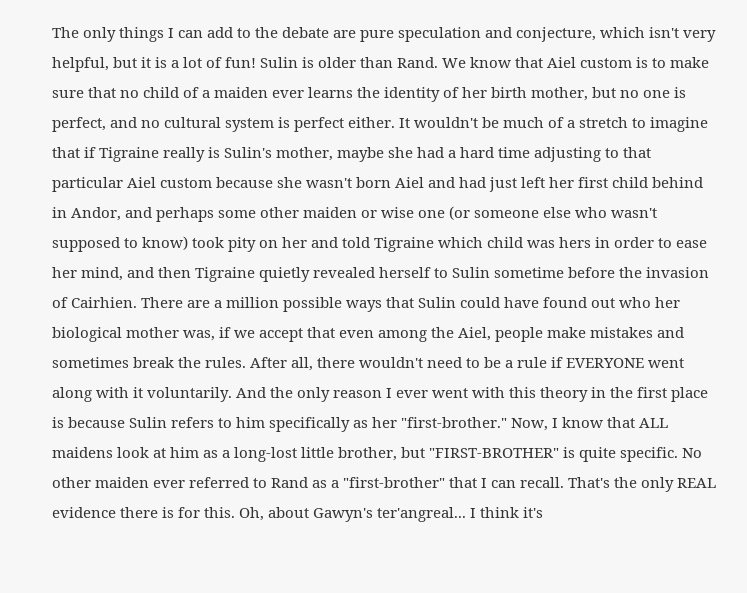The only things I can add to the debate are pure speculation and conjecture, which isn't very helpful, but it is a lot of fun! Sulin is older than Rand. We know that Aiel custom is to make sure that no child of a maiden ever learns the identity of her birth mother, but no one is perfect, and no cultural system is perfect either. It wouldn't be much of a stretch to imagine that if Tigraine really is Sulin's mother, maybe she had a hard time adjusting to that particular Aiel custom because she wasn't born Aiel and had just left her first child behind in Andor, and perhaps some other maiden or wise one (or someone else who wasn't supposed to know) took pity on her and told Tigraine which child was hers in order to ease her mind, and then Tigraine quietly revealed herself to Sulin sometime before the invasion of Cairhien. There are a million possible ways that Sulin could have found out who her biological mother was, if we accept that even among the Aiel, people make mistakes and sometimes break the rules. After all, there wouldn't need to be a rule if EVERYONE went along with it voluntarily. And the only reason I ever went with this theory in the first place is because Sulin refers to him specifically as her "first-brother." Now, I know that ALL maidens look at him as a long-lost little brother, but "FIRST-BROTHER" is quite specific. No other maiden ever referred to Rand as a "first-brother" that I can recall. That's the only REAL evidence there is for this. Oh, about Gawyn's ter'angreal... I think it's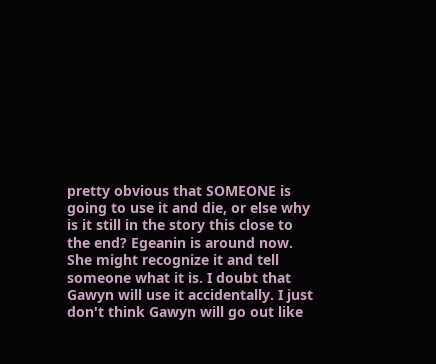pretty obvious that SOMEONE is going to use it and die, or else why is it still in the story this close to the end? Egeanin is around now. She might recognize it and tell someone what it is. I doubt that Gawyn will use it accidentally. I just don't think Gawyn will go out like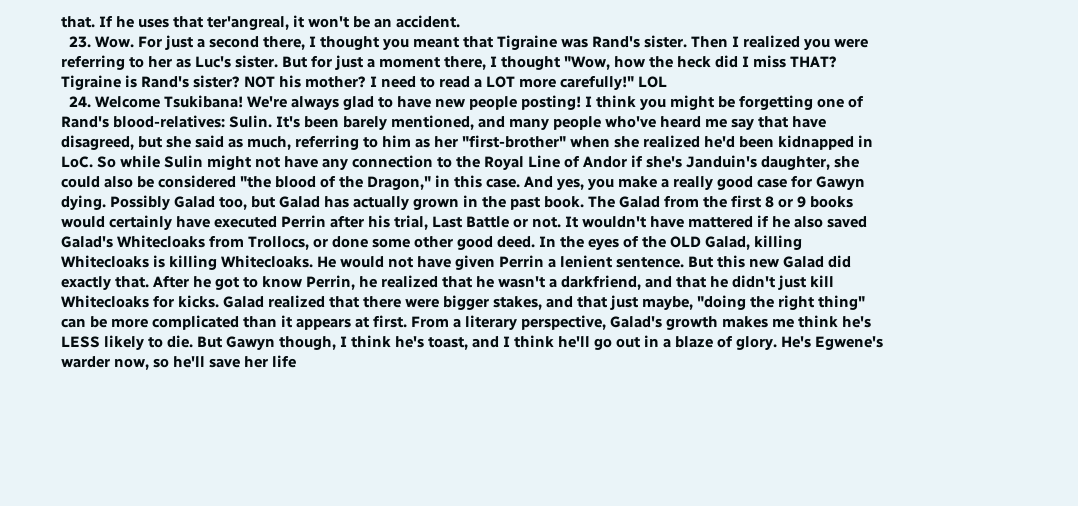that. If he uses that ter'angreal, it won't be an accident.
  23. Wow. For just a second there, I thought you meant that Tigraine was Rand's sister. Then I realized you were referring to her as Luc's sister. But for just a moment there, I thought "Wow, how the heck did I miss THAT? Tigraine is Rand's sister? NOT his mother? I need to read a LOT more carefully!" LOL
  24. Welcome Tsukibana! We're always glad to have new people posting! I think you might be forgetting one of Rand's blood-relatives: Sulin. It's been barely mentioned, and many people who've heard me say that have disagreed, but she said as much, referring to him as her "first-brother" when she realized he'd been kidnapped in LoC. So while Sulin might not have any connection to the Royal Line of Andor if she's Janduin's daughter, she could also be considered "the blood of the Dragon," in this case. And yes, you make a really good case for Gawyn dying. Possibly Galad too, but Galad has actually grown in the past book. The Galad from the first 8 or 9 books would certainly have executed Perrin after his trial, Last Battle or not. It wouldn't have mattered if he also saved Galad's Whitecloaks from Trollocs, or done some other good deed. In the eyes of the OLD Galad, killing Whitecloaks is killing Whitecloaks. He would not have given Perrin a lenient sentence. But this new Galad did exactly that. After he got to know Perrin, he realized that he wasn't a darkfriend, and that he didn't just kill Whitecloaks for kicks. Galad realized that there were bigger stakes, and that just maybe, "doing the right thing" can be more complicated than it appears at first. From a literary perspective, Galad's growth makes me think he's LESS likely to die. But Gawyn though, I think he's toast, and I think he'll go out in a blaze of glory. He's Egwene's warder now, so he'll save her life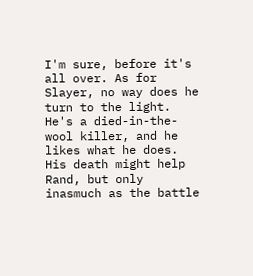I'm sure, before it's all over. As for Slayer, no way does he turn to the light. He's a died-in-the-wool killer, and he likes what he does. His death might help Rand, but only inasmuch as the battle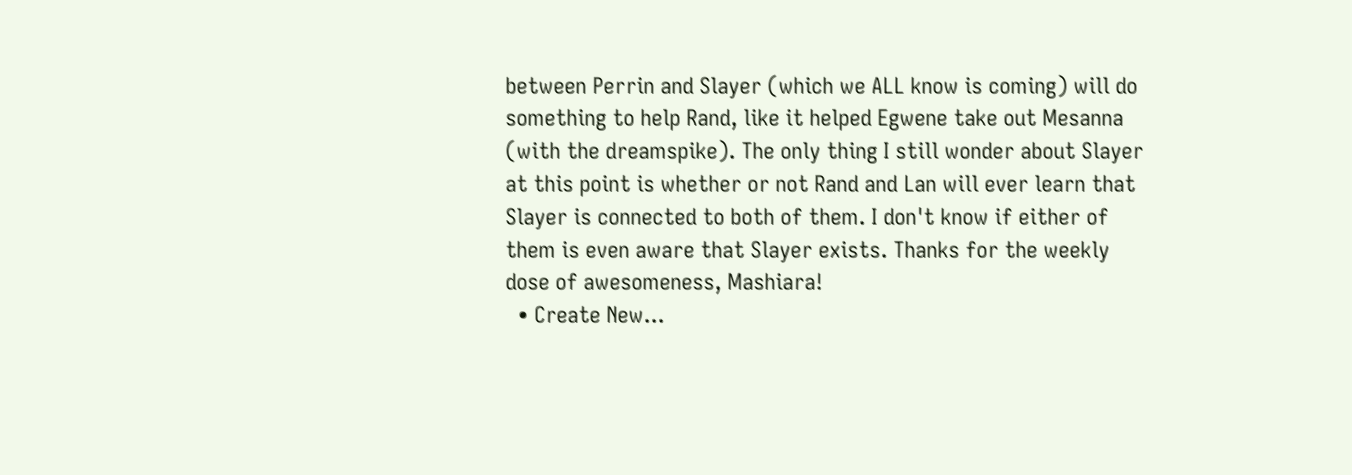between Perrin and Slayer (which we ALL know is coming) will do something to help Rand, like it helped Egwene take out Mesanna (with the dreamspike). The only thing I still wonder about Slayer at this point is whether or not Rand and Lan will ever learn that Slayer is connected to both of them. I don't know if either of them is even aware that Slayer exists. Thanks for the weekly dose of awesomeness, Mashiara!
  • Create New...